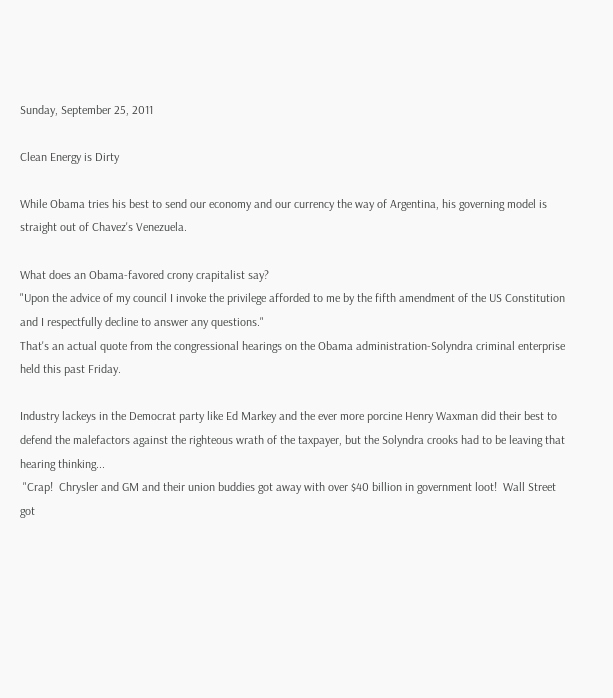Sunday, September 25, 2011

Clean Energy is Dirty

While Obama tries his best to send our economy and our currency the way of Argentina, his governing model is straight out of Chavez's Venezuela.

What does an Obama-favored crony crapitalist say?
"Upon the advice of my council I invoke the privilege afforded to me by the fifth amendment of the US Constitution and I respectfully decline to answer any questions."
That's an actual quote from the congressional hearings on the Obama administration-Solyndra criminal enterprise held this past Friday.

Industry lackeys in the Democrat party like Ed Markey and the ever more porcine Henry Waxman did their best to defend the malefactors against the righteous wrath of the taxpayer, but the Solyndra crooks had to be leaving that hearing thinking...
 "Crap!  Chrysler and GM and their union buddies got away with over $40 billion in government loot!  Wall Street got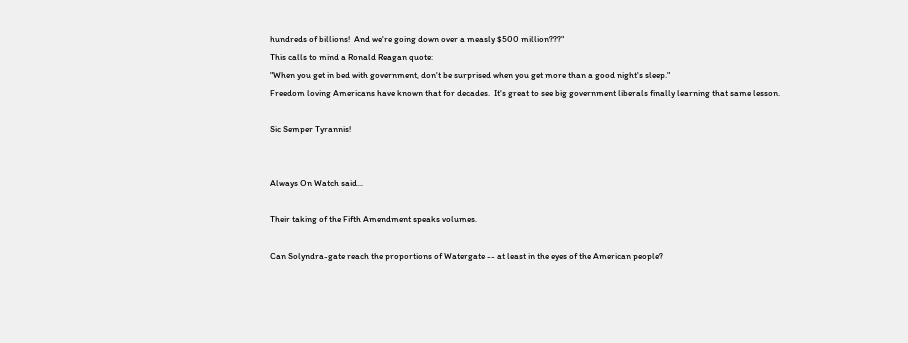hundreds of billions!  And we're going down over a measly $500 million???"
This calls to mind a Ronald Reagan quote:
"When you get in bed with government, don't be surprised when you get more than a good night's sleep."
Freedom loving Americans have known that for decades.  It's great to see big government liberals finally learning that same lesson.

Sic Semper Tyrannis!


Always On Watch said...

Their taking of the Fifth Amendment speaks volumes.

Can Solyndra-gate reach the proportions of Watergate -- at least in the eyes of the American people?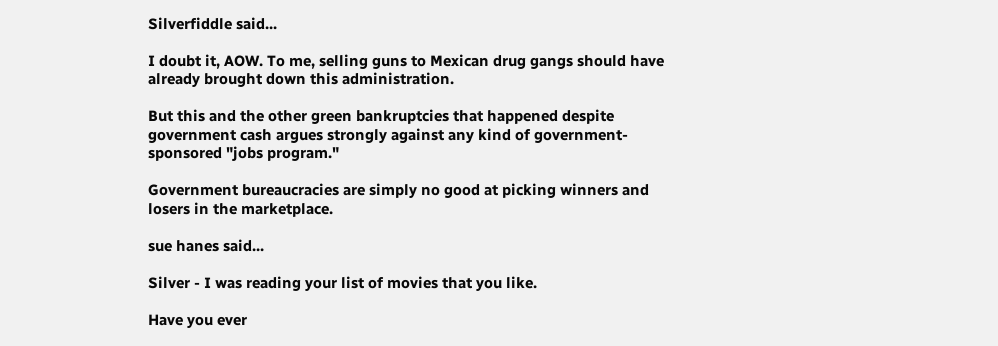Silverfiddle said...

I doubt it, AOW. To me, selling guns to Mexican drug gangs should have already brought down this administration.

But this and the other green bankruptcies that happened despite government cash argues strongly against any kind of government-sponsored "jobs program."

Government bureaucracies are simply no good at picking winners and losers in the marketplace.

sue hanes said...

Silver - I was reading your list of movies that you like.

Have you ever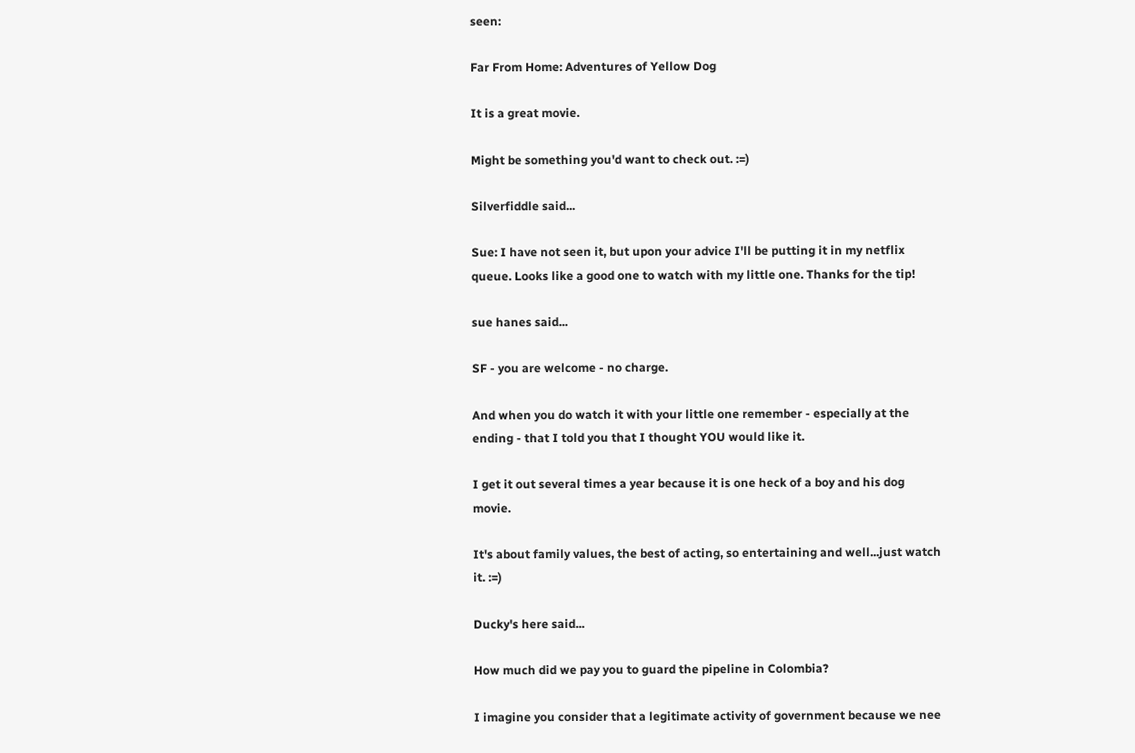seen:

Far From Home: Adventures of Yellow Dog

It is a great movie.

Might be something you'd want to check out. :=)

Silverfiddle said...

Sue: I have not seen it, but upon your advice I'll be putting it in my netflix queue. Looks like a good one to watch with my little one. Thanks for the tip!

sue hanes said...

SF - you are welcome - no charge.

And when you do watch it with your little one remember - especially at the ending - that I told you that I thought YOU would like it.

I get it out several times a year because it is one heck of a boy and his dog movie.

It's about family values, the best of acting, so entertaining and well...just watch it. :=)

Ducky's here said...

How much did we pay you to guard the pipeline in Colombia?

I imagine you consider that a legitimate activity of government because we nee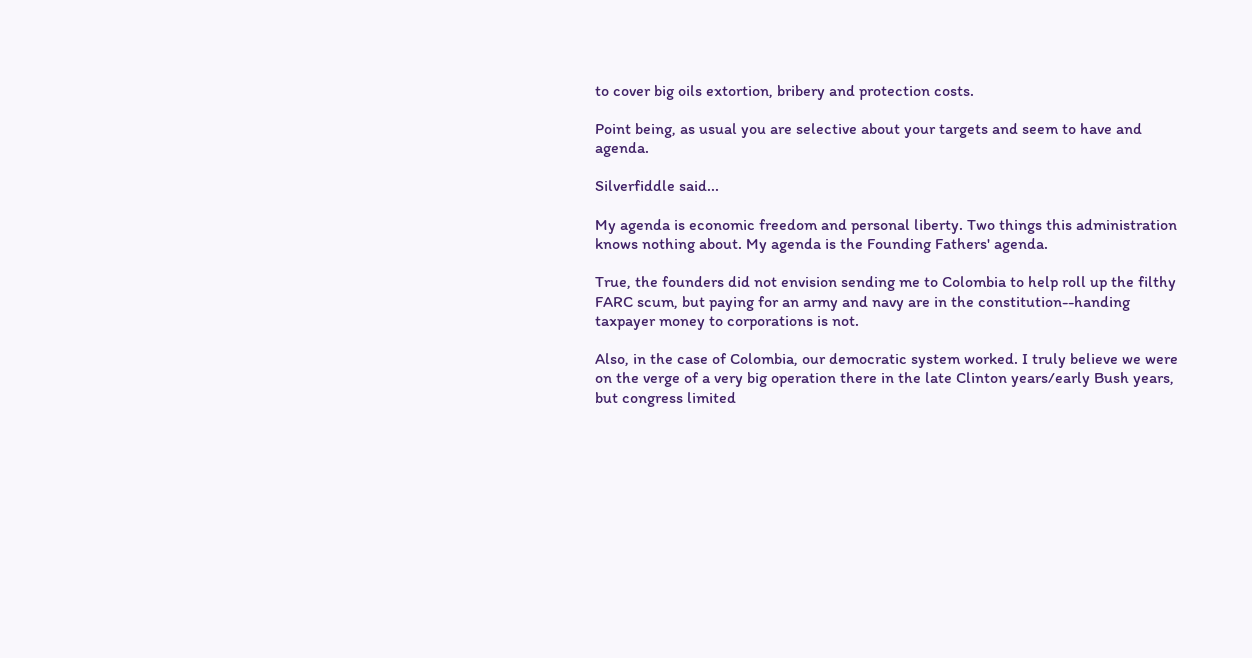to cover big oils extortion, bribery and protection costs.

Point being, as usual you are selective about your targets and seem to have and agenda.

Silverfiddle said...

My agenda is economic freedom and personal liberty. Two things this administration knows nothing about. My agenda is the Founding Fathers' agenda.

True, the founders did not envision sending me to Colombia to help roll up the filthy FARC scum, but paying for an army and navy are in the constitution--handing taxpayer money to corporations is not.

Also, in the case of Colombia, our democratic system worked. I truly believe we were on the verge of a very big operation there in the late Clinton years/early Bush years, but congress limited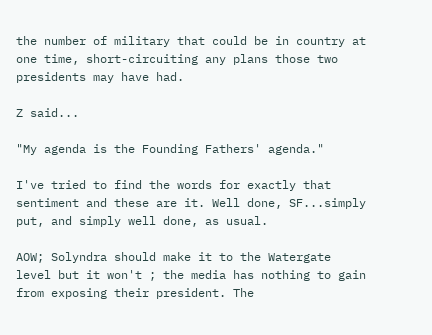the number of military that could be in country at one time, short-circuiting any plans those two presidents may have had.

Z said...

"My agenda is the Founding Fathers' agenda."

I've tried to find the words for exactly that sentiment and these are it. Well done, SF...simply put, and simply well done, as usual.

AOW; Solyndra should make it to the Watergate level but it won't ; the media has nothing to gain from exposing their president. The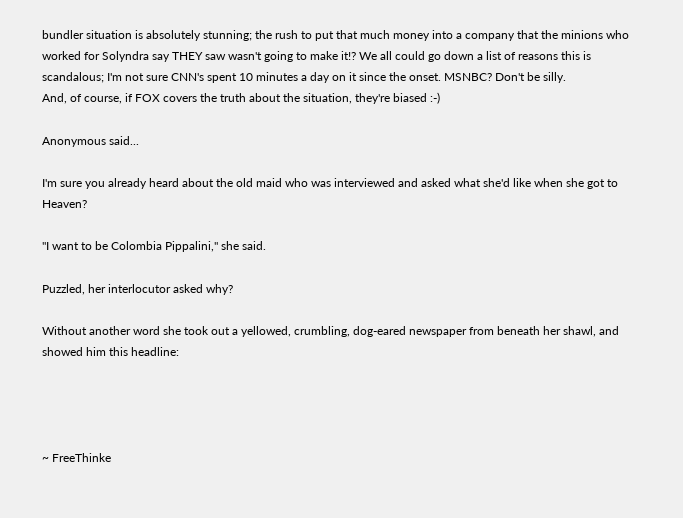bundler situation is absolutely stunning; the rush to put that much money into a company that the minions who worked for Solyndra say THEY saw wasn't going to make it!? We all could go down a list of reasons this is scandalous; I'm not sure CNN's spent 10 minutes a day on it since the onset. MSNBC? Don't be silly.
And, of course, if FOX covers the truth about the situation, they're biased :-)

Anonymous said...

I'm sure you already heard about the old maid who was interviewed and asked what she'd like when she got to Heaven?

"I want to be Colombia Pippalini," she said.

Puzzled, her interlocutor asked why?

Without another word she took out a yellowed, crumbling, dog-eared newspaper from beneath her shawl, and showed him this headline:




~ FreeThinke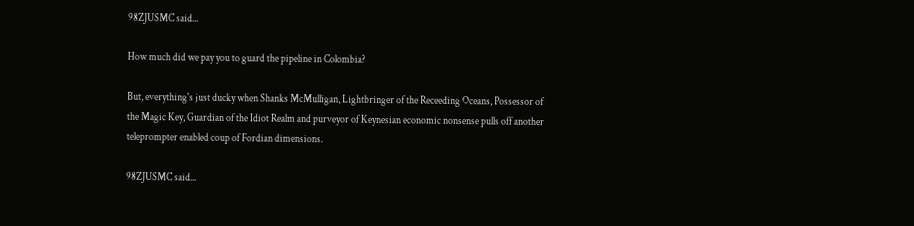98ZJUSMC said...

How much did we pay you to guard the pipeline in Colombia?

But, everything's just ducky when Shanks McMulligan, Lightbringer of the Receeding Oceans, Possessor of the Magic Key, Guardian of the Idiot Realm and purveyor of Keynesian economic nonsense pulls off another teleprompter enabled coup of Fordian dimensions.

98ZJUSMC said...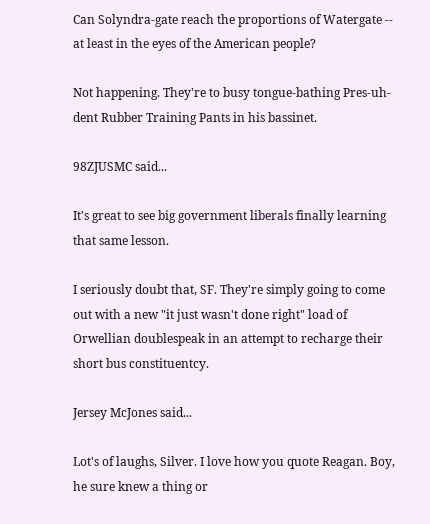Can Solyndra-gate reach the proportions of Watergate -- at least in the eyes of the American people?

Not happening. They're to busy tongue-bathing Pres-uh-dent Rubber Training Pants in his bassinet.

98ZJUSMC said...

It's great to see big government liberals finally learning that same lesson.

I seriously doubt that, SF. They're simply going to come out with a new "it just wasn't done right" load of Orwellian doublespeak in an attempt to recharge their short bus constituentcy.

Jersey McJones said...

Lot's of laughs, Silver. I love how you quote Reagan. Boy, he sure knew a thing or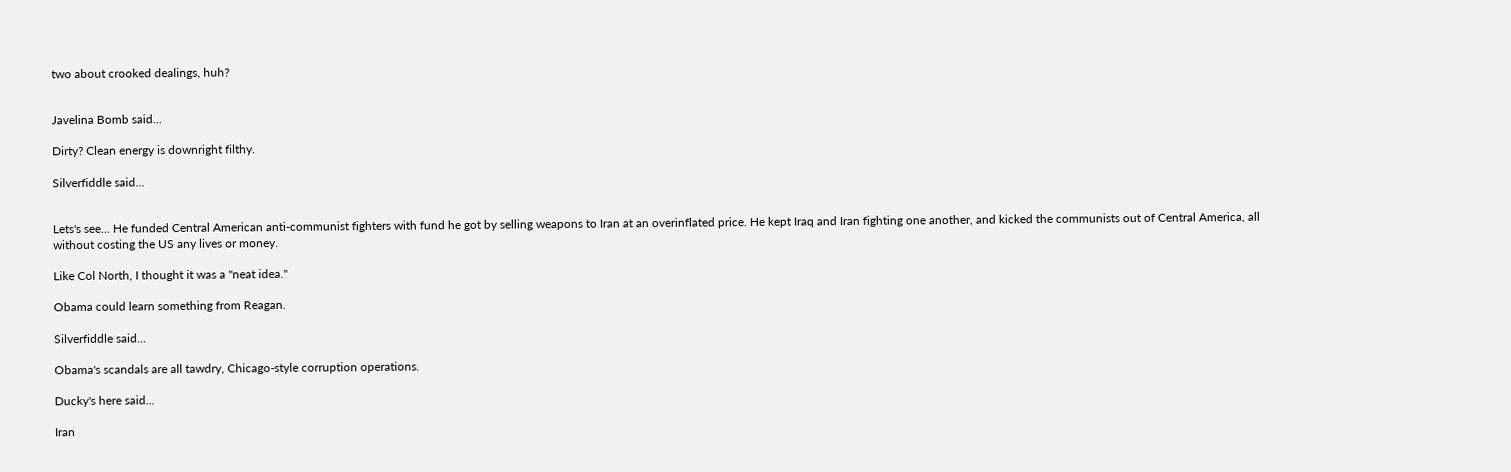two about crooked dealings, huh?


Javelina Bomb said...

Dirty? Clean energy is downright filthy.

Silverfiddle said...


Lets's see... He funded Central American anti-communist fighters with fund he got by selling weapons to Iran at an overinflated price. He kept Iraq and Iran fighting one another, and kicked the communists out of Central America, all without costing the US any lives or money.

Like Col North, I thought it was a "neat idea."

Obama could learn something from Reagan.

Silverfiddle said...

Obama's scandals are all tawdry, Chicago-style corruption operations.

Ducky's here said...

Iran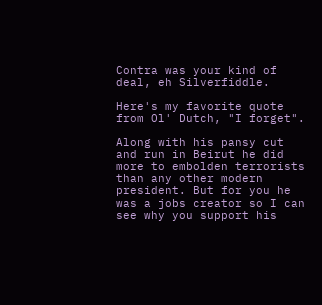Contra was your kind of deal, eh Silverfiddle.

Here's my favorite quote from Ol' Dutch, "I forget".

Along with his pansy cut and run in Beirut he did more to embolden terrorists than any other modern president. But for you he was a jobs creator so I can see why you support his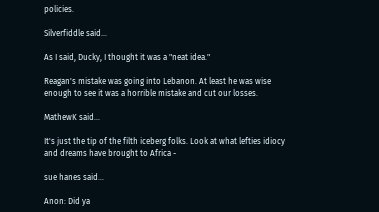policies.

Silverfiddle said...

As I said, Ducky, I thought it was a "neat idea."

Reagan's mistake was going into Lebanon. At least he was wise enough to see it was a horrible mistake and cut our losses.

MathewK said...

It's just the tip of the filth iceberg folks. Look at what lefties idiocy and dreams have brought to Africa -

sue hanes said...

Anon: Did ya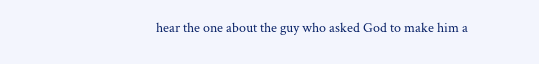hear the one about the guy who asked God to make him a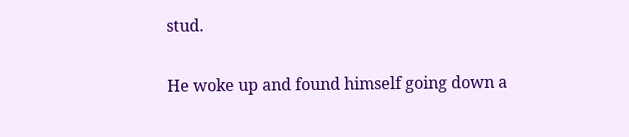stud.

He woke up and found himself going down a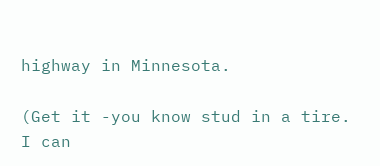highway in Minnesota.

(Get it -you know stud in a tire.
I can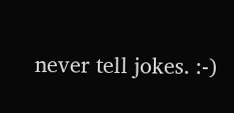never tell jokes. :-)